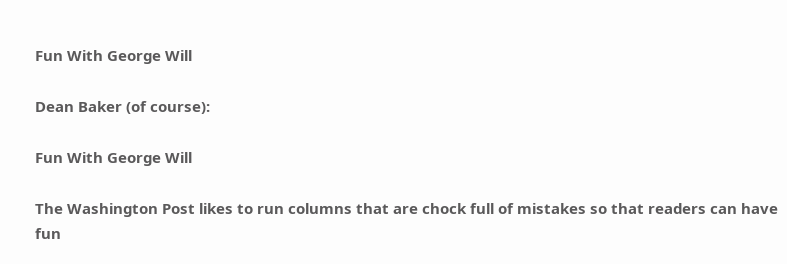Fun With George Will

Dean Baker (of course):

Fun With George Will

The Washington Post likes to run columns that are chock full of mistakes so that readers can have fun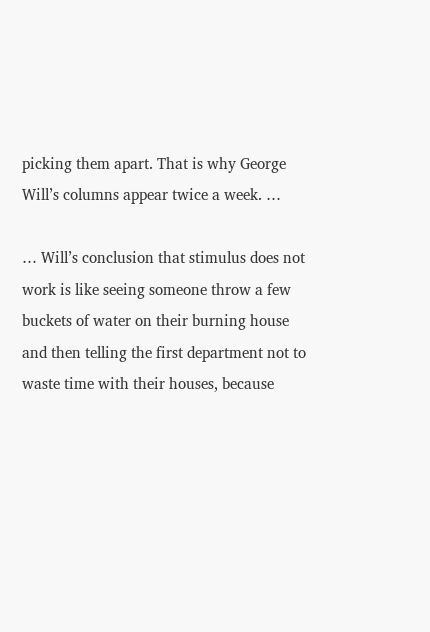picking them apart. That is why George Will’s columns appear twice a week. …

… Will’s conclusion that stimulus does not work is like seeing someone throw a few buckets of water on their burning house and then telling the first department not to waste time with their houses, because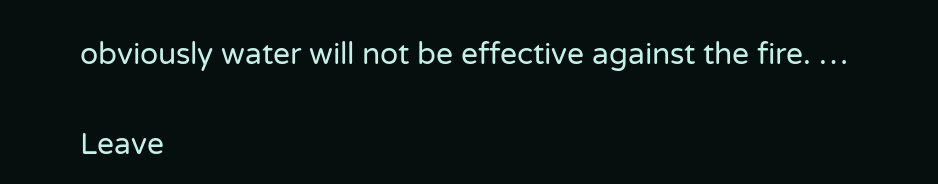obviously water will not be effective against the fire. …

Leave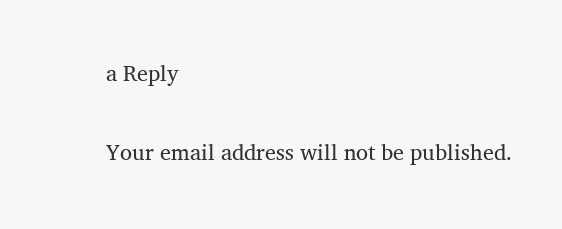a Reply

Your email address will not be published.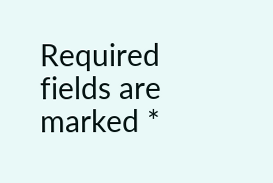Required fields are marked *